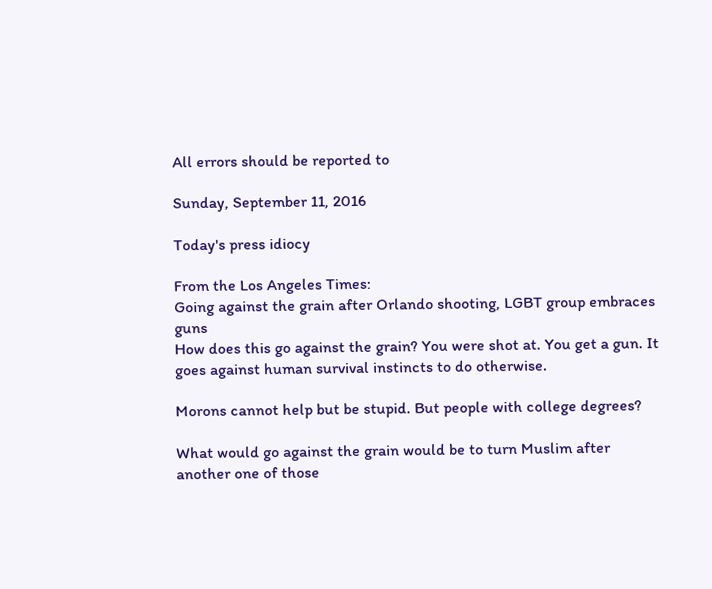All errors should be reported to

Sunday, September 11, 2016

Today's press idiocy

From the Los Angeles Times:
Going against the grain after Orlando shooting, LGBT group embraces guns
How does this go against the grain? You were shot at. You get a gun. It goes against human survival instincts to do otherwise.

Morons cannot help but be stupid. But people with college degrees?

What would go against the grain would be to turn Muslim after another one of those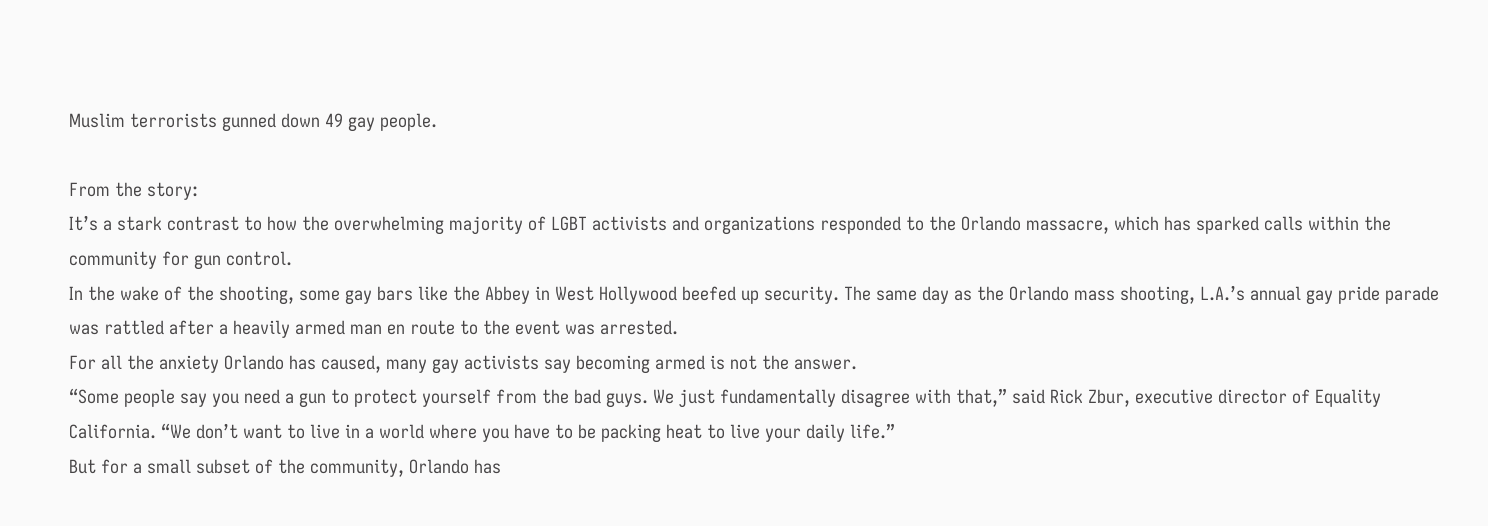Muslim terrorists gunned down 49 gay people.

From the story:
It’s a stark contrast to how the overwhelming majority of LGBT activists and organizations responded to the Orlando massacre, which has sparked calls within the community for gun control.
In the wake of the shooting, some gay bars like the Abbey in West Hollywood beefed up security. The same day as the Orlando mass shooting, L.A.’s annual gay pride parade was rattled after a heavily armed man en route to the event was arrested.
For all the anxiety Orlando has caused, many gay activists say becoming armed is not the answer.
“Some people say you need a gun to protect yourself from the bad guys. We just fundamentally disagree with that,” said Rick Zbur, executive director of Equality California. “We don’t want to live in a world where you have to be packing heat to live your daily life.”
But for a small subset of the community, Orlando has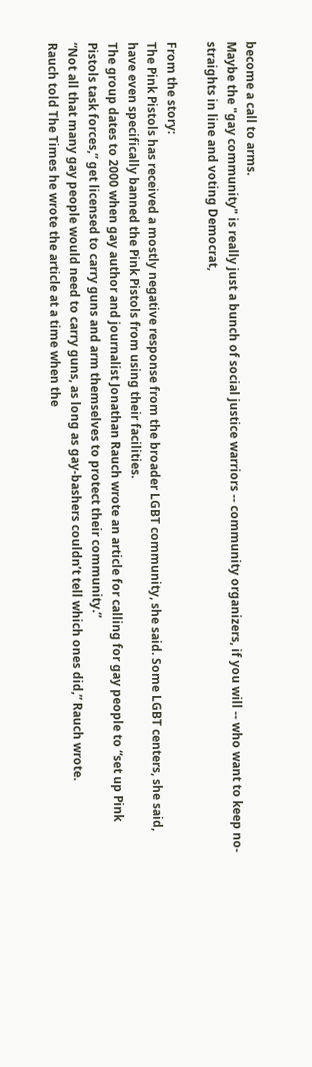become a call to arms.
Maybe the "gay community" is really just a bunch of social justice warriors -- community organizers, if you will -- who want to keep no-straights in line and voting Democrat,

From the story:
The Pink Pistols has received a mostly negative response from the broader LGBT community, she said. Some LGBT centers, she said, have even specifically banned the Pink Pistols from using their facilities.
The group dates to 2000 when gay author and journalist Jonathan Rauch wrote an article for calling for gay people to “set up Pink Pistols task forces,” get licensed to carry guns and arm themselves to protect their community.”
“Not all that many gay people would need to carry guns, as long as gay-bashers couldn’t tell which ones did,” Rauch wrote.
Rauch told The Times he wrote the article at a time when the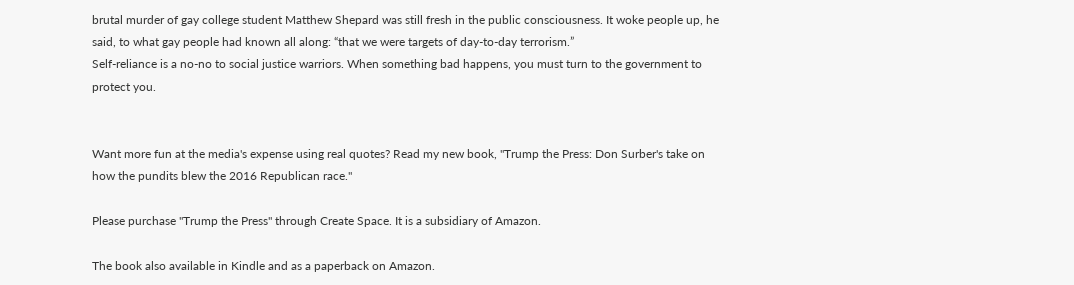brutal murder of gay college student Matthew Shepard was still fresh in the public consciousness. It woke people up, he said, to what gay people had known all along: “that we were targets of day-to-day terrorism.”
Self-reliance is a no-no to social justice warriors. When something bad happens, you must turn to the government to protect you.


Want more fun at the media's expense using real quotes? Read my new book, "Trump the Press: Don Surber's take on how the pundits blew the 2016 Republican race."

Please purchase "Trump the Press" through Create Space. It is a subsidiary of Amazon.

The book also available in Kindle and as a paperback on Amazon.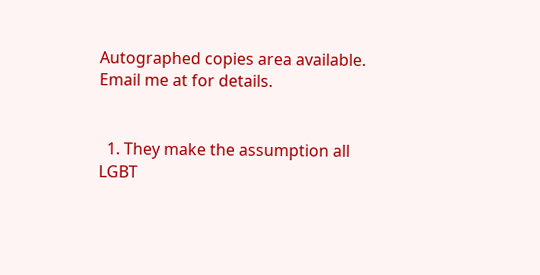Autographed copies area available. Email me at for details.


  1. They make the assumption all LGBT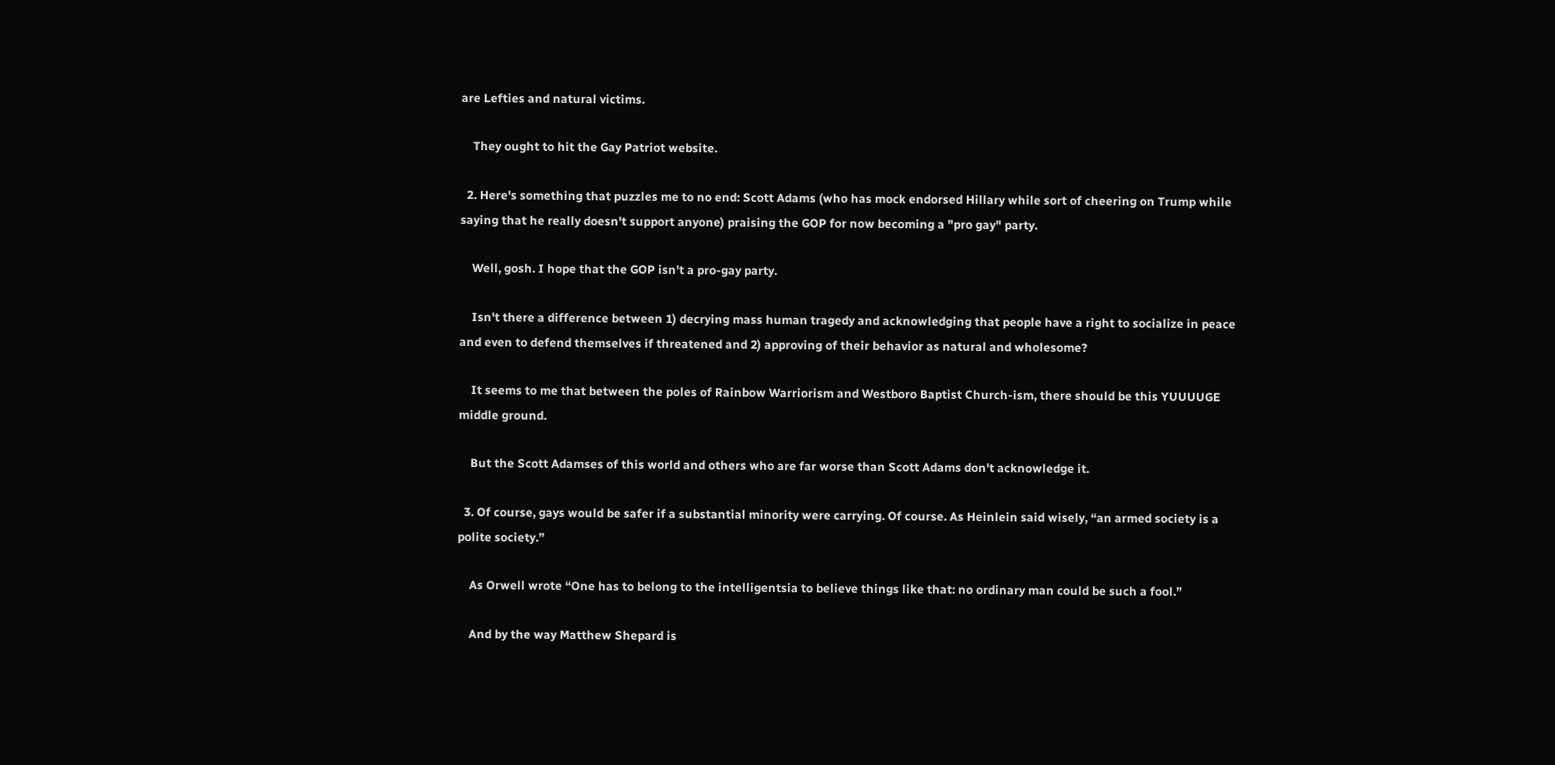are Lefties and natural victims.

    They ought to hit the Gay Patriot website.

  2. Here's something that puzzles me to no end: Scott Adams (who has mock endorsed Hillary while sort of cheering on Trump while saying that he really doesn't support anyone) praising the GOP for now becoming a "pro gay" party.

    Well, gosh. I hope that the GOP isn't a pro-gay party.

    Isn't there a difference between 1) decrying mass human tragedy and acknowledging that people have a right to socialize in peace and even to defend themselves if threatened and 2) approving of their behavior as natural and wholesome?

    It seems to me that between the poles of Rainbow Warriorism and Westboro Baptist Church-ism, there should be this YUUUUGE middle ground.

    But the Scott Adamses of this world and others who are far worse than Scott Adams don't acknowledge it.

  3. Of course, gays would be safer if a substantial minority were carrying. Of course. As Heinlein said wisely, “an armed society is a polite society.”

    As Orwell wrote “One has to belong to the intelligentsia to believe things like that: no ordinary man could be such a fool.”

    And by the way Matthew Shepard is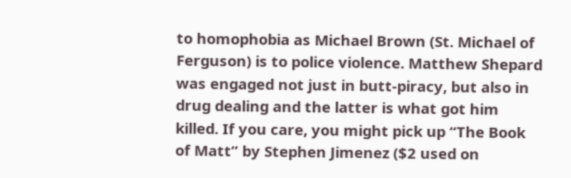to homophobia as Michael Brown (St. Michael of Ferguson) is to police violence. Matthew Shepard was engaged not just in butt-piracy, but also in drug dealing and the latter is what got him killed. If you care, you might pick up “The Book of Matt” by Stephen Jimenez ($2 used on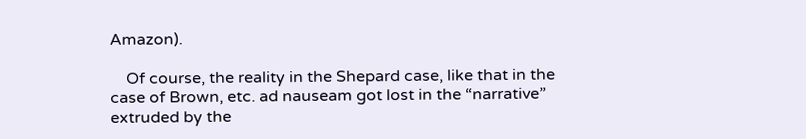Amazon).

    Of course, the reality in the Shepard case, like that in the case of Brown, etc. ad nauseam got lost in the “narrative” extruded by the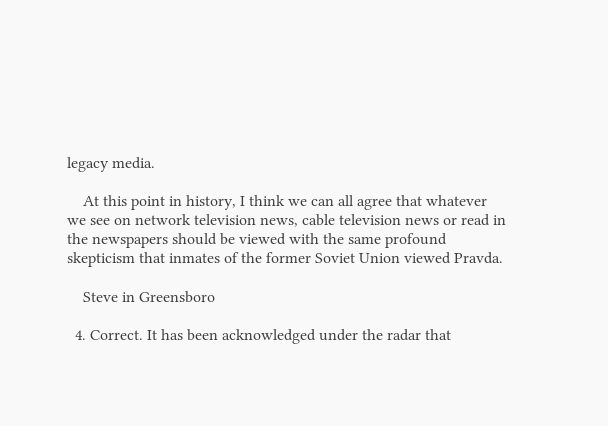legacy media.

    At this point in history, I think we can all agree that whatever we see on network television news, cable television news or read in the newspapers should be viewed with the same profound skepticism that inmates of the former Soviet Union viewed Pravda.

    Steve in Greensboro

  4. Correct. It has been acknowledged under the radar that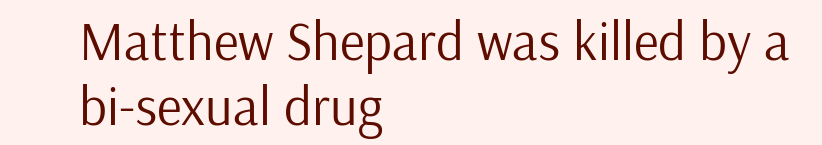Matthew Shepard was killed by a bi-sexual drug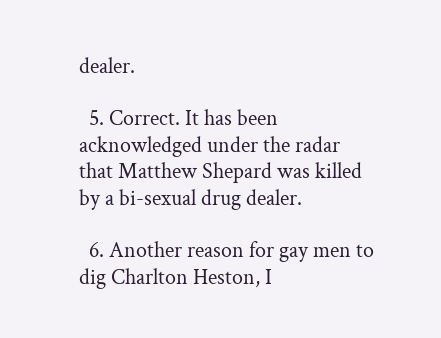dealer.

  5. Correct. It has been acknowledged under the radar that Matthew Shepard was killed by a bi-sexual drug dealer.

  6. Another reason for gay men to dig Charlton Heston, I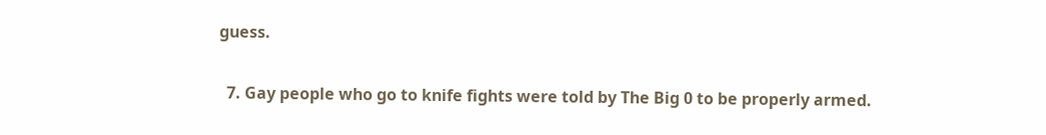guess.

  7. Gay people who go to knife fights were told by The Big 0 to be properly armed.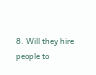8. Will they hire people to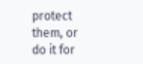protect them, or do it for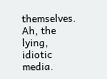themselves. Ah, the lying, idiotic media.